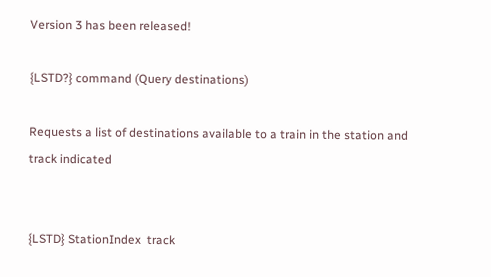Version 3 has been released!

{LSTD?} command (Query destinations)

Requests a list of destinations available to a train in the station and track indicated


{LSTD} StationIndex  track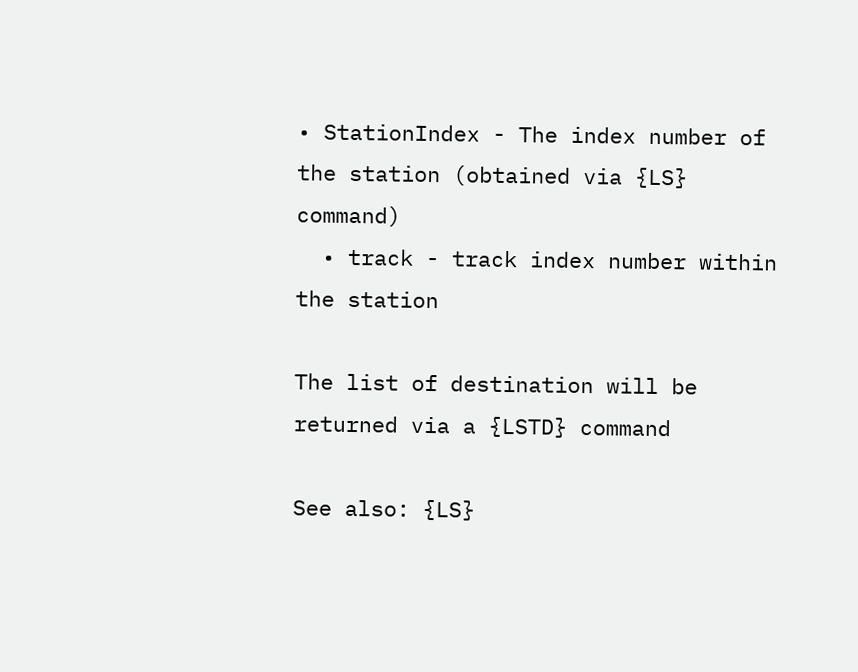• StationIndex - The index number of the station (obtained via {LS} command)
  • track - track index number within the station

The list of destination will be returned via a {LSTD} command

See also: {LS}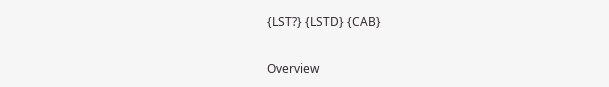{LST?} {LSTD} {CAB}

Overview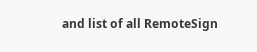and list of all RemoteSign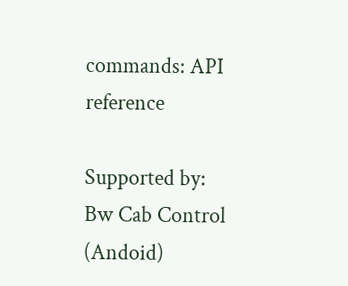commands: API reference

Supported by:
Bw Cab Control (Andoid)